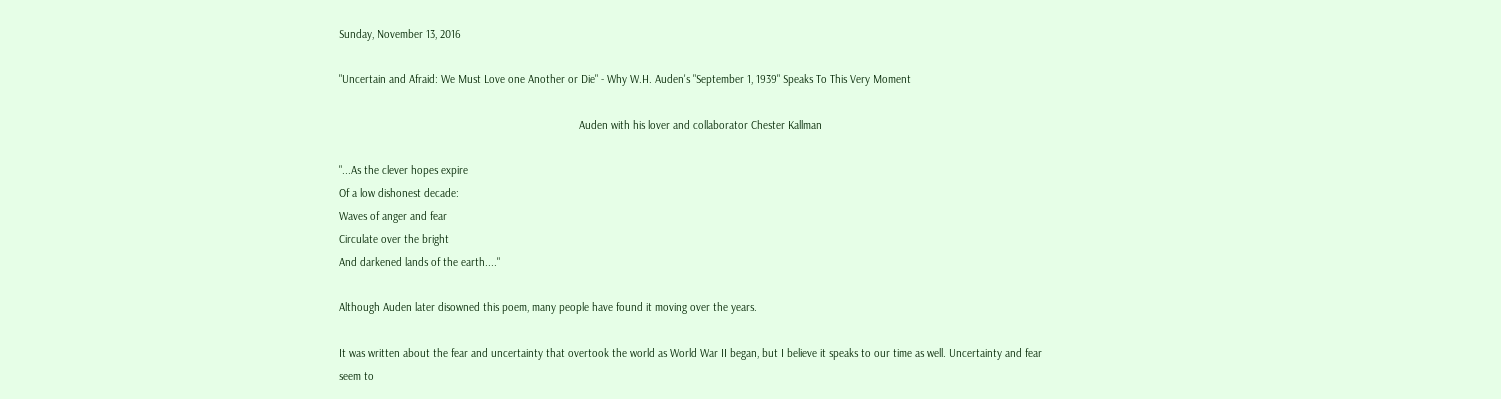Sunday, November 13, 2016

"Uncertain and Afraid: We Must Love one Another or Die" - Why W.H. Auden's "September 1, 1939" Speaks To This Very Moment

                                                                                Auden with his lover and collaborator Chester Kallman

"...As the clever hopes expire
Of a low dishonest decade:
Waves of anger and fear
Circulate over the bright
And darkened lands of the earth...."

Although Auden later disowned this poem, many people have found it moving over the years.

It was written about the fear and uncertainty that overtook the world as World War II began, but I believe it speaks to our time as well. Uncertainty and fear seem to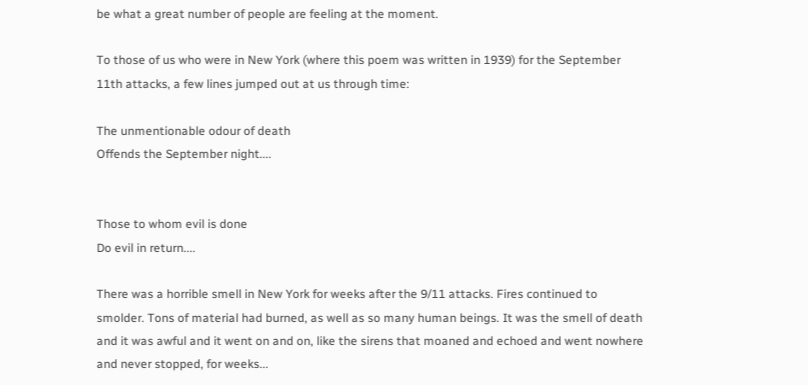be what a great number of people are feeling at the moment.

To those of us who were in New York (where this poem was written in 1939) for the September 11th attacks, a few lines jumped out at us through time:

The unmentionable odour of death
Offends the September night....


Those to whom evil is done
Do evil in return....

There was a horrible smell in New York for weeks after the 9/11 attacks. Fires continued to smolder. Tons of material had burned, as well as so many human beings. It was the smell of death and it was awful and it went on and on, like the sirens that moaned and echoed and went nowhere and never stopped, for weeks...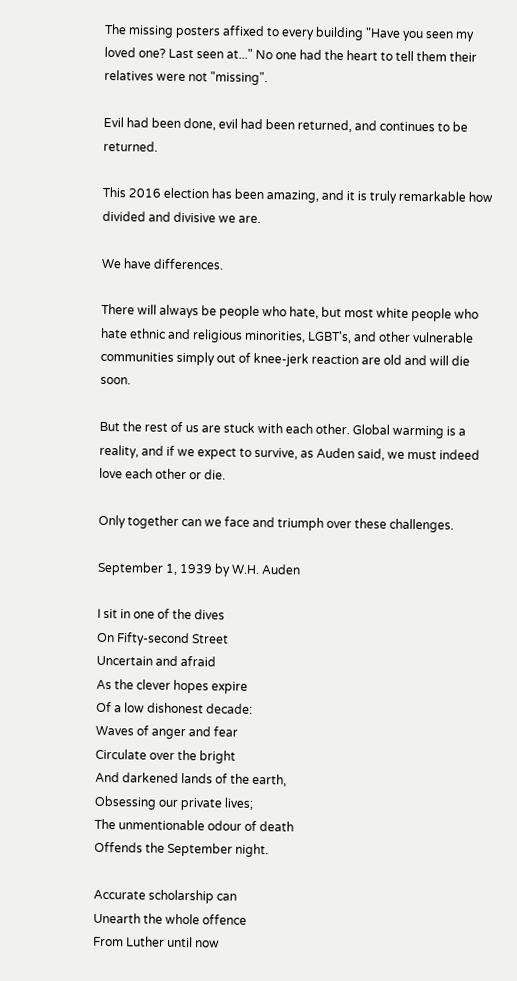The missing posters affixed to every building "Have you seen my loved one? Last seen at..." No one had the heart to tell them their relatives were not "missing".

Evil had been done, evil had been returned, and continues to be returned.

This 2016 election has been amazing, and it is truly remarkable how divided and divisive we are.

We have differences.

There will always be people who hate, but most white people who hate ethnic and religious minorities, LGBT's, and other vulnerable communities simply out of knee-jerk reaction are old and will die soon.

But the rest of us are stuck with each other. Global warming is a reality, and if we expect to survive, as Auden said, we must indeed love each other or die.

Only together can we face and triumph over these challenges.

September 1, 1939 by W.H. Auden

I sit in one of the dives
On Fifty-second Street
Uncertain and afraid
As the clever hopes expire
Of a low dishonest decade:
Waves of anger and fear
Circulate over the bright
And darkened lands of the earth,
Obsessing our private lives;
The unmentionable odour of death
Offends the September night.

Accurate scholarship can
Unearth the whole offence
From Luther until now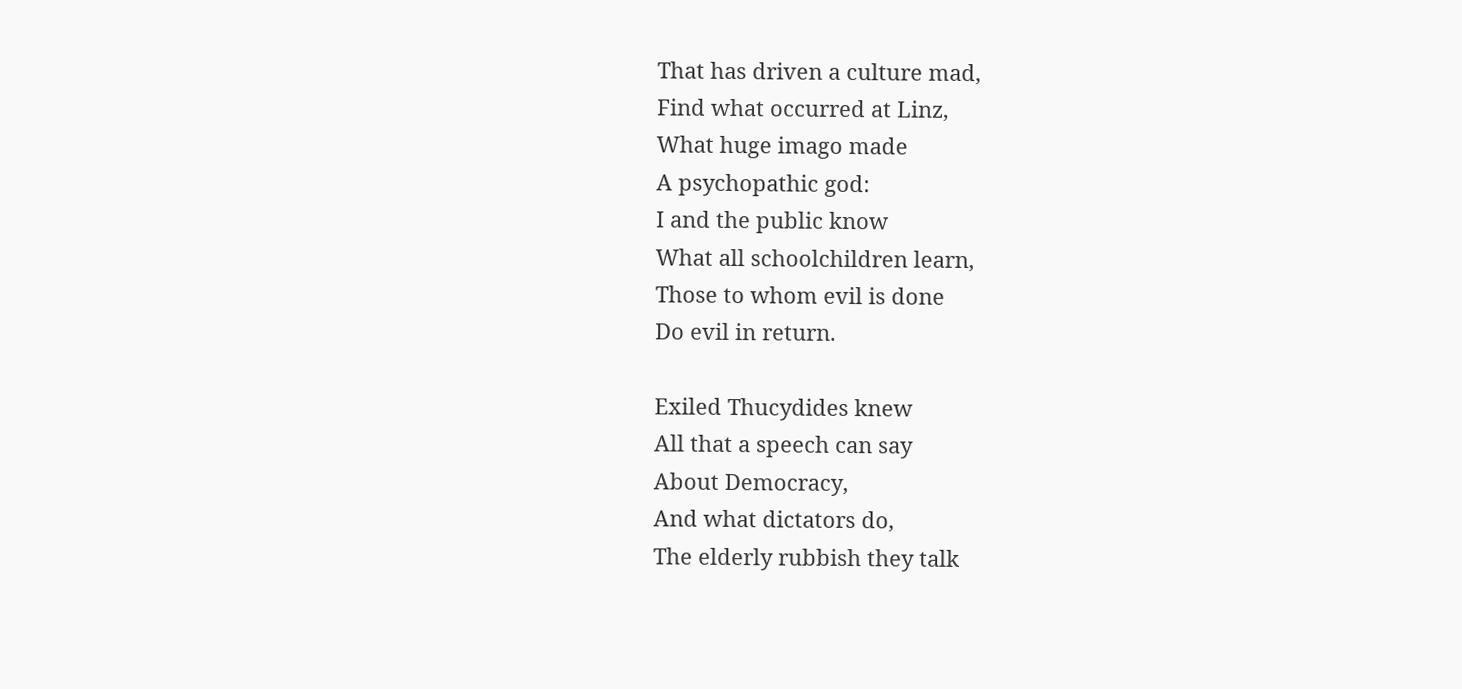That has driven a culture mad,
Find what occurred at Linz,
What huge imago made
A psychopathic god:
I and the public know
What all schoolchildren learn,
Those to whom evil is done
Do evil in return.

Exiled Thucydides knew
All that a speech can say
About Democracy,
And what dictators do,
The elderly rubbish they talk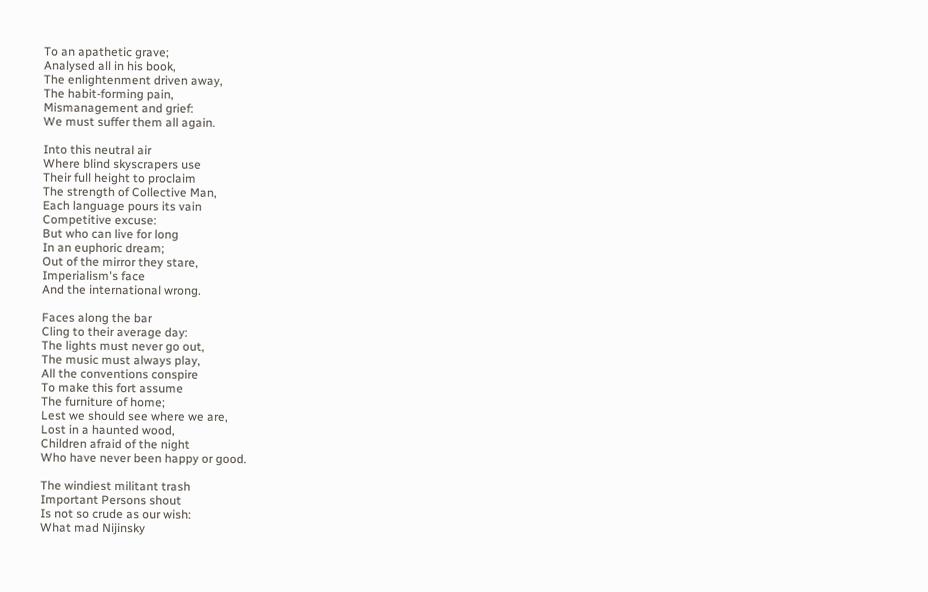To an apathetic grave;
Analysed all in his book,
The enlightenment driven away,
The habit-forming pain,
Mismanagement and grief:
We must suffer them all again.

Into this neutral air
Where blind skyscrapers use
Their full height to proclaim
The strength of Collective Man,
Each language pours its vain
Competitive excuse:
But who can live for long
In an euphoric dream;
Out of the mirror they stare,
Imperialism's face
And the international wrong.

Faces along the bar
Cling to their average day:
The lights must never go out,
The music must always play,
All the conventions conspire
To make this fort assume
The furniture of home;
Lest we should see where we are,
Lost in a haunted wood,
Children afraid of the night
Who have never been happy or good.

The windiest militant trash
Important Persons shout
Is not so crude as our wish:
What mad Nijinsky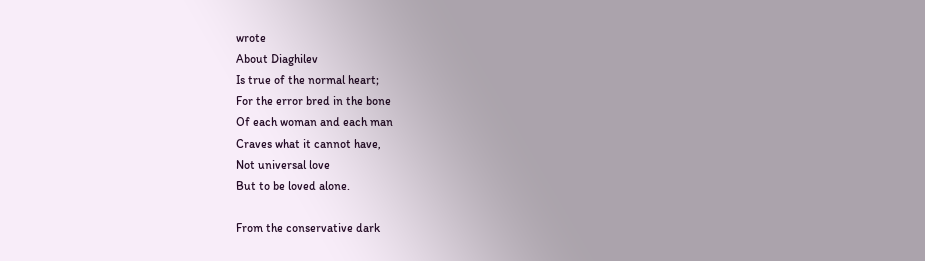wrote
About Diaghilev
Is true of the normal heart;
For the error bred in the bone
Of each woman and each man
Craves what it cannot have,
Not universal love
But to be loved alone.

From the conservative dark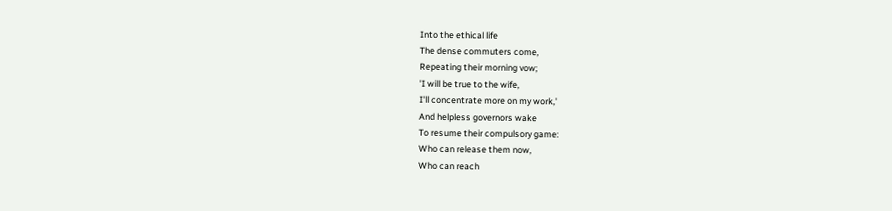Into the ethical life
The dense commuters come,
Repeating their morning vow;
'I will be true to the wife,
I'll concentrate more on my work,'
And helpless governors wake
To resume their compulsory game:
Who can release them now,
Who can reach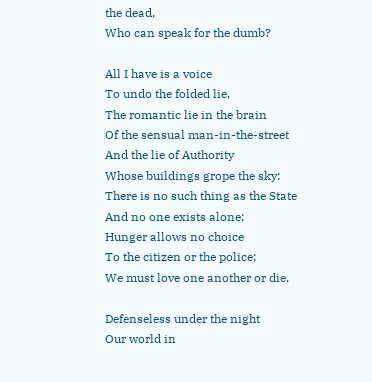the dead,
Who can speak for the dumb?

All I have is a voice
To undo the folded lie,
The romantic lie in the brain
Of the sensual man-in-the-street
And the lie of Authority
Whose buildings grope the sky:
There is no such thing as the State
And no one exists alone;
Hunger allows no choice
To the citizen or the police;
We must love one another or die.

Defenseless under the night
Our world in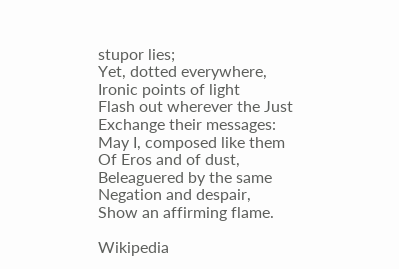stupor lies;
Yet, dotted everywhere,
Ironic points of light
Flash out wherever the Just
Exchange their messages:
May I, composed like them
Of Eros and of dust,
Beleaguered by the same
Negation and despair,
Show an affirming flame.

Wikipedia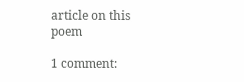article on this poem

1 comment: